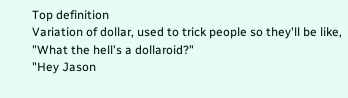Top definition
Variation of dollar, used to trick people so they'll be like, "What the hell's a dollaroid?"
"Hey Jason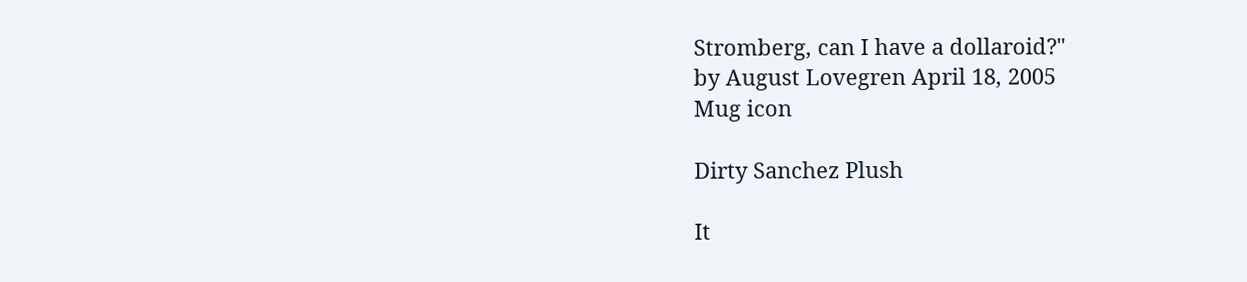Stromberg, can I have a dollaroid?"
by August Lovegren April 18, 2005
Mug icon

Dirty Sanchez Plush

It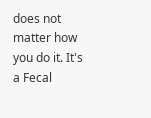does not matter how you do it. It's a Fecal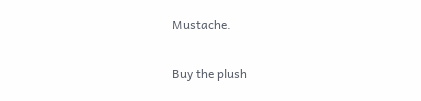Mustache.

Buy the plush